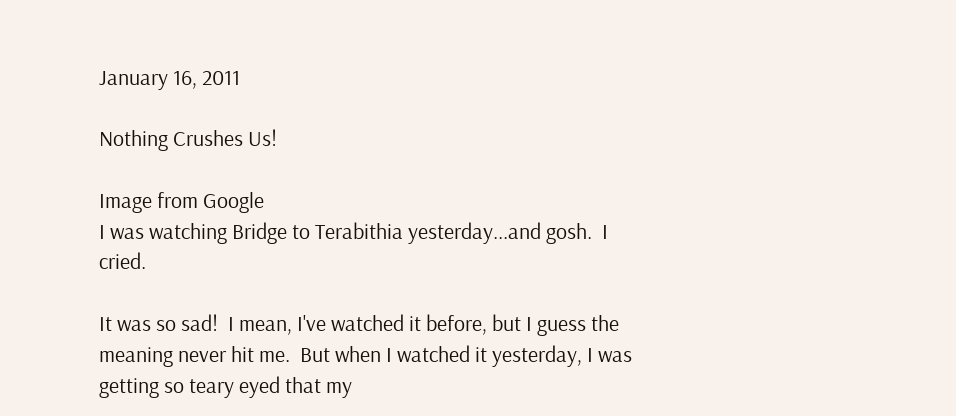January 16, 2011

Nothing Crushes Us!

Image from Google
I was watching Bridge to Terabithia yesterday...and gosh.  I cried.

It was so sad!  I mean, I've watched it before, but I guess the meaning never hit me.  But when I watched it yesterday, I was getting so teary eyed that my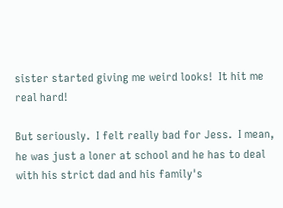sister started giving me weird looks!  It hit me real hard!

But seriously.  I felt really bad for Jess.  I mean, he was just a loner at school and he has to deal with his strict dad and his family's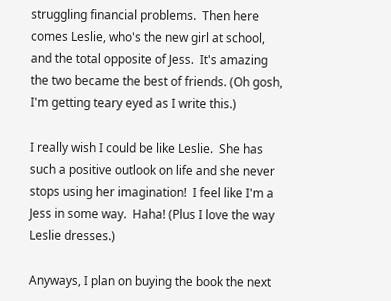struggling financial problems.  Then here comes Leslie, who's the new girl at school, and the total opposite of Jess.  It's amazing the two became the best of friends. (Oh gosh, I'm getting teary eyed as I write this.)

I really wish I could be like Leslie.  She has such a positive outlook on life and she never stops using her imagination!  I feel like I'm a Jess in some way.  Haha! (Plus I love the way Leslie dresses.)

Anyways, I plan on buying the book the next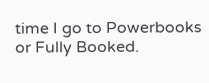time I go to Powerbooks or Fully Booked.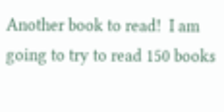Another book to read!  I am going to try to read 150 books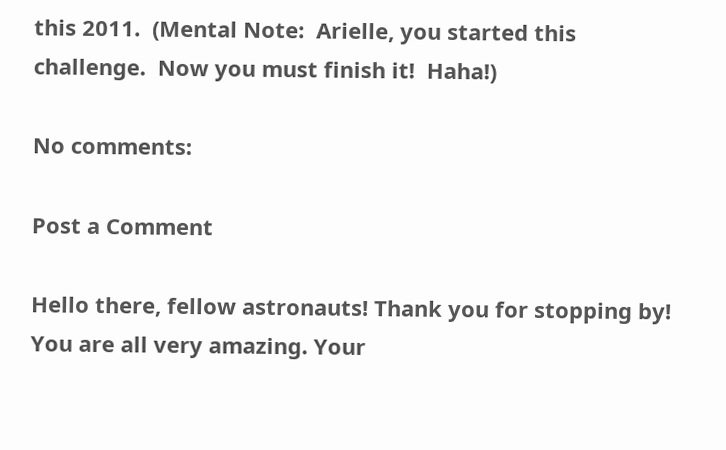this 2011.  (Mental Note:  Arielle, you started this challenge.  Now you must finish it!  Haha!)

No comments:

Post a Comment

Hello there, fellow astronauts! Thank you for stopping by! You are all very amazing. Your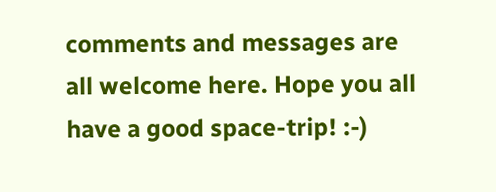comments and messages are all welcome here. Hope you all have a good space-trip! :-)